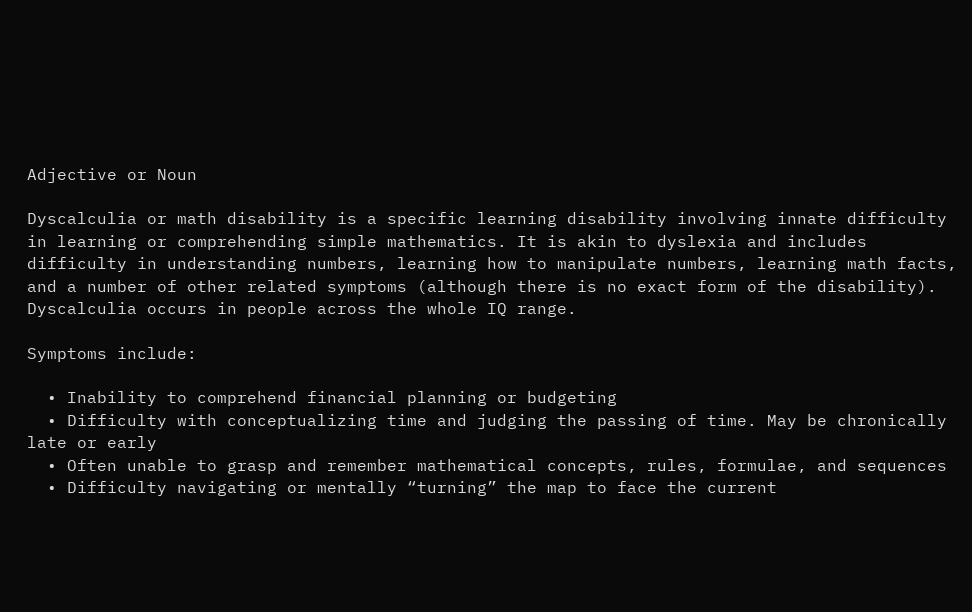Adjective or Noun

Dyscalculia or math disability is a specific learning disability involving innate difficulty in learning or comprehending simple mathematics. It is akin to dyslexia and includes difficulty in understanding numbers, learning how to manipulate numbers, learning math facts, and a number of other related symptoms (although there is no exact form of the disability). Dyscalculia occurs in people across the whole IQ range.

Symptoms include:

  • Inability to comprehend financial planning or budgeting
  • Difficulty with conceptualizing time and judging the passing of time. May be chronically late or early
  • Often unable to grasp and remember mathematical concepts, rules, formulae, and sequences
  • Difficulty navigating or mentally “turning” the map to face the current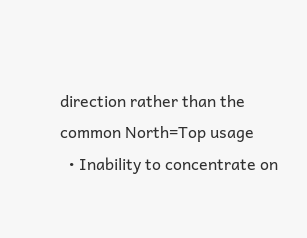direction rather than the common North=Top usage
  • Inability to concentrate on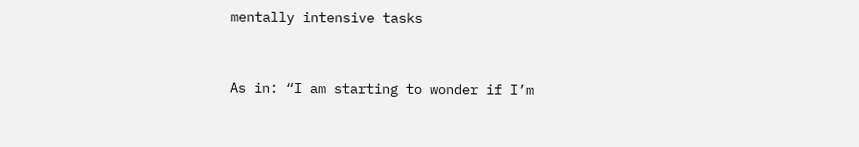mentally intensive tasks


As in: “I am starting to wonder if I’m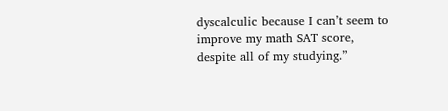dyscalculic because I can’t seem to improve my math SAT score, despite all of my studying.”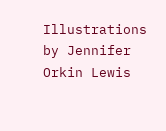Illustrations by Jennifer Orkin Lewis